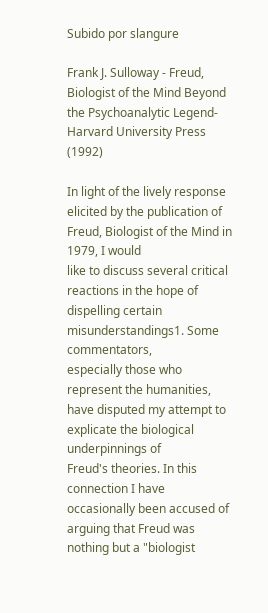Subido por slangure

Frank J. Sulloway - Freud, Biologist of the Mind Beyond the Psychoanalytic Legend-Harvard University Press (1992)

In light of the lively response elicited by the publication of Freud, Biologist of the Mind in 1979, I would
like to discuss several critical reactions in the hope of dispelling certain misunderstandings1. Some commentators,
especially those who represent the humanities, have disputed my attempt to explicate the biological underpinnings of
Freud's theories. In this connection I have occasionally been accused of arguing that Freud was nothing but a "biologist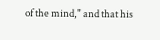of the mind," and that his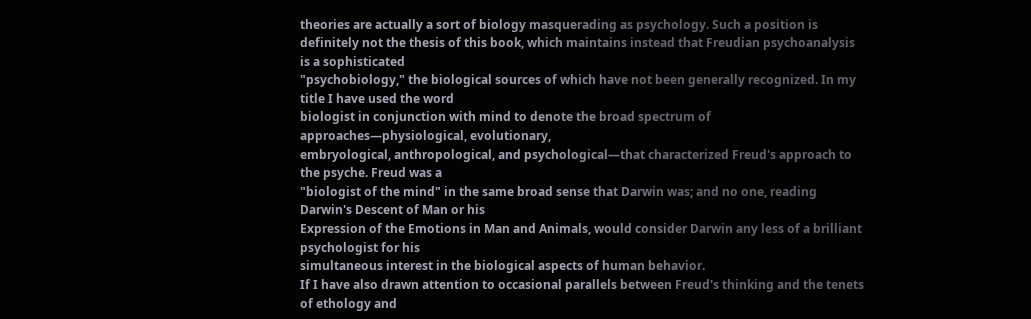theories are actually a sort of biology masquerading as psychology. Such a position is
definitely not the thesis of this book, which maintains instead that Freudian psychoanalysis is a sophisticated
"psychobiology," the biological sources of which have not been generally recognized. In my title I have used the word
biologist in conjunction with mind to denote the broad spectrum of approaches—physiological, evolutionary,
embryological, anthropological, and psychological—that characterized Freud's approach to the psyche. Freud was a
"biologist of the mind" in the same broad sense that Darwin was; and no one, reading Darwin's Descent of Man or his
Expression of the Emotions in Man and Animals, would consider Darwin any less of a brilliant psychologist for his
simultaneous interest in the biological aspects of human behavior.
If I have also drawn attention to occasional parallels between Freud's thinking and the tenets of ethology and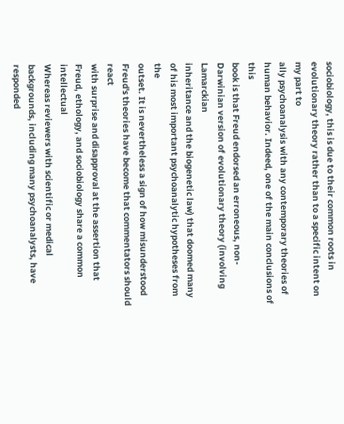sociobiology, this is due to their common roots in evolutionary theory rather than to a specific intent on my part to
ally psychoanalysis with any contemporary theories of human behavior. Indeed, one of the main conclusions of this
book is that Freud endorsed an erroneous, non-Darwinian version of evolutionary theory (involving Lamarckian
inheritance and the biogenetic law) that doomed many of his most important psychoanalytic hypotheses from the
outset. It is nevertheless a sign of how misunderstood Freud's theories have become that commentators should react
with surprise and disapproval at the assertion that Freud, ethology, and sociobiology share a common intellectual
Whereas reviewers with scientific or medical backgrounds, including many psychoanalysts, have responded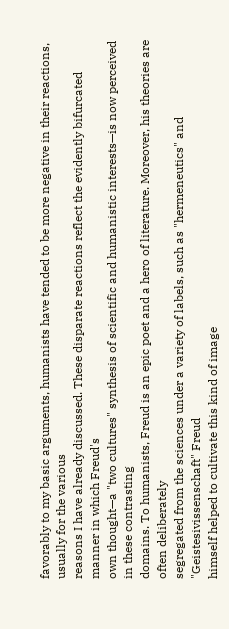favorably to my basic arguments, humanists have tended to be more negative in their reactions, usually for the various
reasons I have already discussed. These disparate reactions reflect the evidently bifurcated manner in which Freud's
own thought—a "two cultures" synthesis of scientific and humanistic interests—is now perceived in these contrasting
domains. To humanists, Freud is an epic poet and a hero of literature. Moreover, his theories are often deliberately
segregated from the sciences under a variety of labels, such as "hermeneutics" and "Geistesivissenschaft" Freud
himself helped to cultivate this kind of image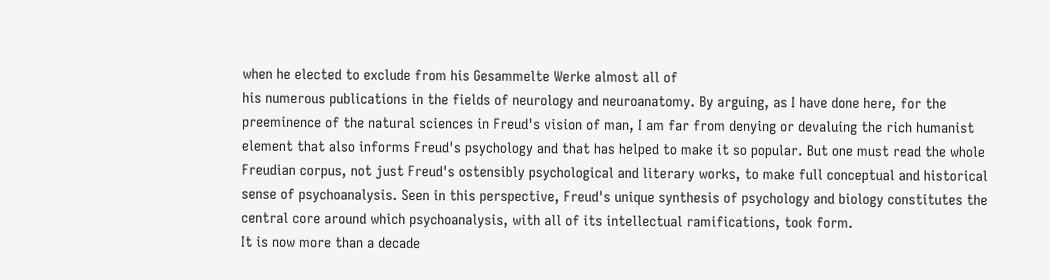when he elected to exclude from his Gesammelte Werke almost all of
his numerous publications in the fields of neurology and neuroanatomy. By arguing, as I have done here, for the
preeminence of the natural sciences in Freud's vision of man, I am far from denying or devaluing the rich humanist
element that also informs Freud's psychology and that has helped to make it so popular. But one must read the whole
Freudian corpus, not just Freud's ostensibly psychological and literary works, to make full conceptual and historical
sense of psychoanalysis. Seen in this perspective, Freud's unique synthesis of psychology and biology constitutes the
central core around which psychoanalysis, with all of its intellectual ramifications, took form.
It is now more than a decade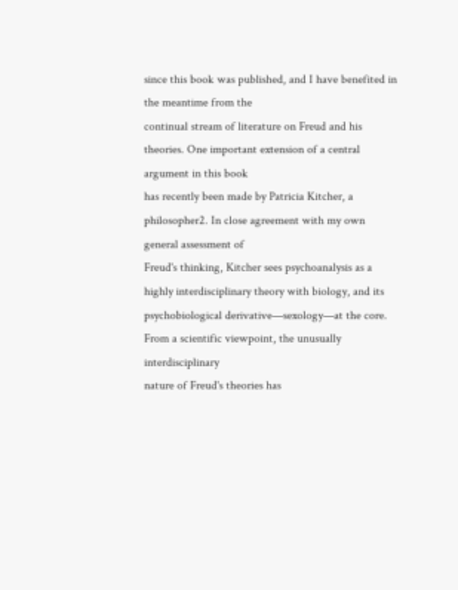since this book was published, and I have benefited in the meantime from the
continual stream of literature on Freud and his theories. One important extension of a central argument in this book
has recently been made by Patricia Kitcher, a philosopher2. In close agreement with my own general assessment of
Freud's thinking, Kitcher sees psychoanalysis as a highly interdisciplinary theory with biology, and its
psychobiological derivative—sexology—at the core. From a scientific viewpoint, the unusually interdisciplinary
nature of Freud's theories has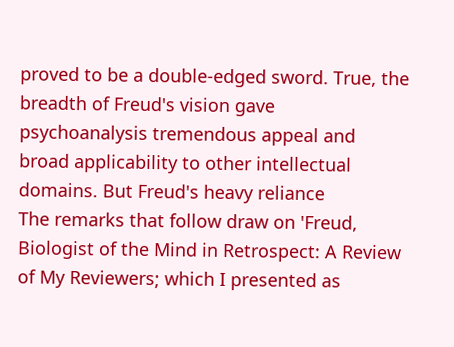proved to be a double-edged sword. True, the breadth of Freud's vision gave
psychoanalysis tremendous appeal and broad applicability to other intellectual domains. But Freud's heavy reliance
The remarks that follow draw on 'Freud, Biologist of the Mind in Retrospect: A Review of My Reviewers; which I presented as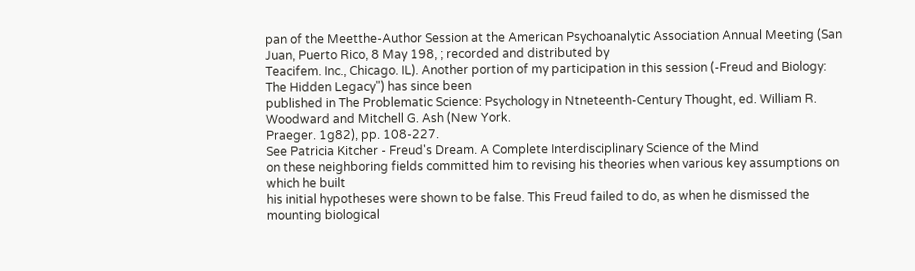pan of the Meetthe-Author Session at the American Psychoanalytic Association Annual Meeting (San Juan, Puerto Rico, 8 May 198, ; recorded and distributed by
Teacifem. Inc., Chicago. IL). Another portion of my participation in this session (-Freud and Biology: The Hidden Legacy") has since been
published in The Problematic Science: Psychology in Ntneteenth-Century Thought, ed. William R. Woodward and Mitchell G. Ash (New York.
Praeger. 1g82), pp. 108-227.
See Patricia Kitcher - Freud's Dream. A Complete Interdisciplinary Science of the Mind
on these neighboring fields committed him to revising his theories when various key assumptions on which he built
his initial hypotheses were shown to be false. This Freud failed to do, as when he dismissed the mounting biological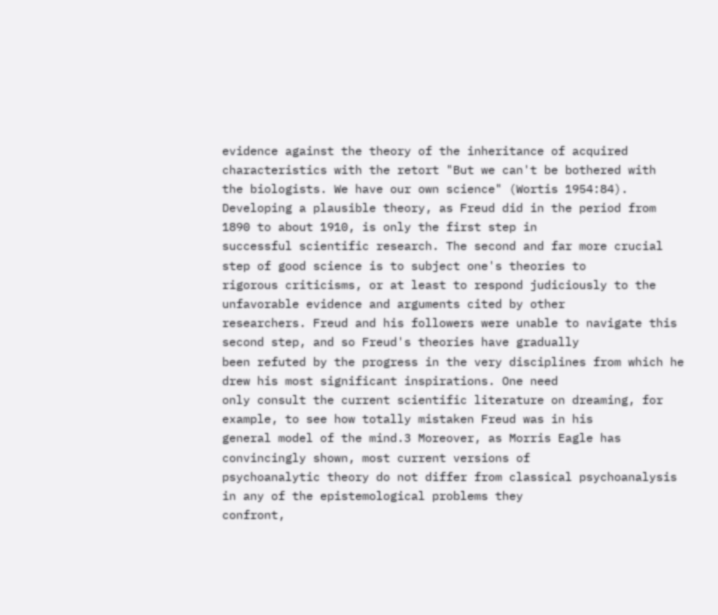evidence against the theory of the inheritance of acquired characteristics with the retort "But we can't be bothered with
the biologists. We have our own science" (Wortis 1954:84).
Developing a plausible theory, as Freud did in the period from 1890 to about 1910, is only the first step in
successful scientific research. The second and far more crucial step of good science is to subject one's theories to
rigorous criticisms, or at least to respond judiciously to the unfavorable evidence and arguments cited by other
researchers. Freud and his followers were unable to navigate this second step, and so Freud's theories have gradually
been refuted by the progress in the very disciplines from which he drew his most significant inspirations. One need
only consult the current scientific literature on dreaming, for example, to see how totally mistaken Freud was in his
general model of the mind.3 Moreover, as Morris Eagle has convincingly shown, most current versions of
psychoanalytic theory do not differ from classical psychoanalysis in any of the epistemological problems they
confront,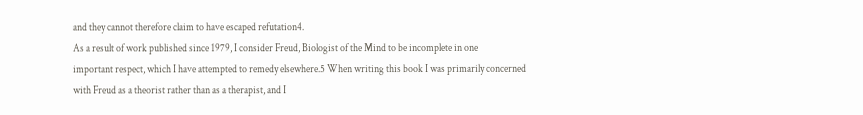and they cannot therefore claim to have escaped refutation4.
As a result of work published since 1979, I consider Freud, Biologist of the Mind to be incomplete in one
important respect, which I have attempted to remedy elsewhere.5 When writing this book I was primarily concerned
with Freud as a theorist rather than as a therapist, and I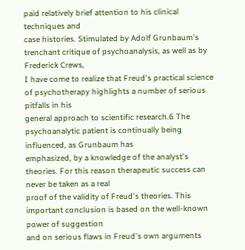paid relatively brief attention to his clinical techniques and
case histories. Stimulated by Adolf Grunbaum's trenchant critique of psychoanalysis, as well as by Frederick Crews,
I have come to realize that Freud's practical science of psychotherapy highlights a number of serious pitfalls in his
general approach to scientific research.6 The psychoanalytic patient is continually being influenced, as Grunbaum has
emphasized, by a knowledge of the analyst's theories. For this reason therapeutic success can never be taken as a real
proof of the validity of Freud's theories. This important conclusion is based on the well-known power of suggestion
and on serious flaws in Freud's own arguments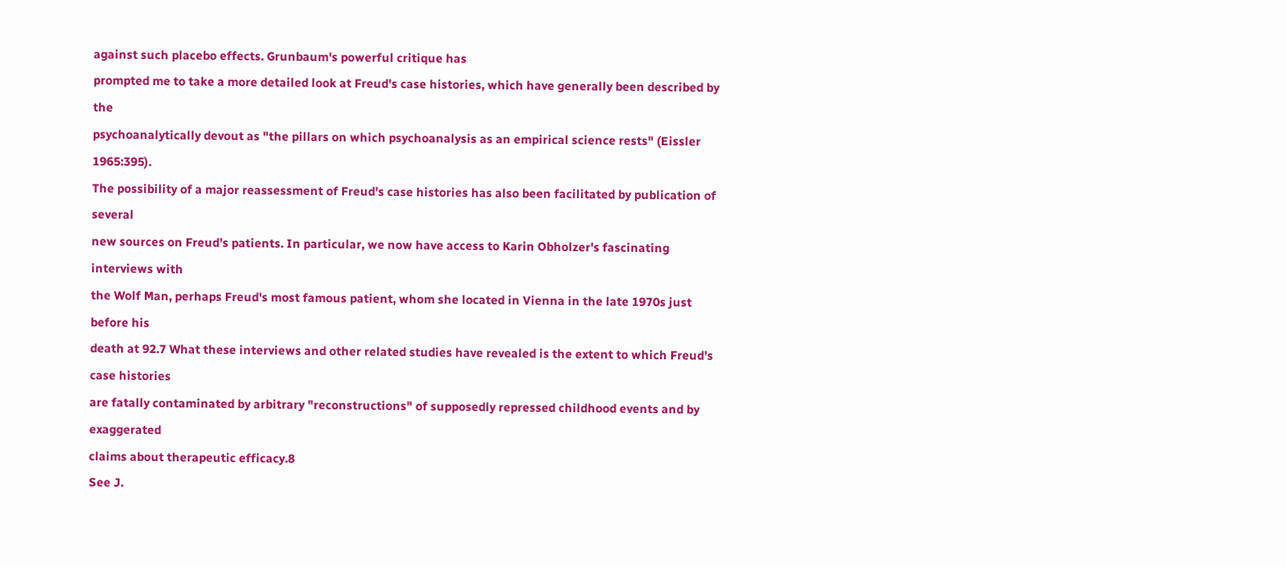against such placebo effects. Grunbaum's powerful critique has
prompted me to take a more detailed look at Freud's case histories, which have generally been described by the
psychoanalytically devout as "the pillars on which psychoanalysis as an empirical science rests" (Eissler 1965:395).
The possibility of a major reassessment of Freud's case histories has also been facilitated by publication of several
new sources on Freud's patients. In particular, we now have access to Karin Obholzer's fascinating interviews with
the Wolf Man, perhaps Freud's most famous patient, whom she located in Vienna in the late 1970s just before his
death at 92.7 What these interviews and other related studies have revealed is the extent to which Freud's case histories
are fatally contaminated by arbitrary "reconstructions" of supposedly repressed childhood events and by exaggerated
claims about therapeutic efficacy.8
See J.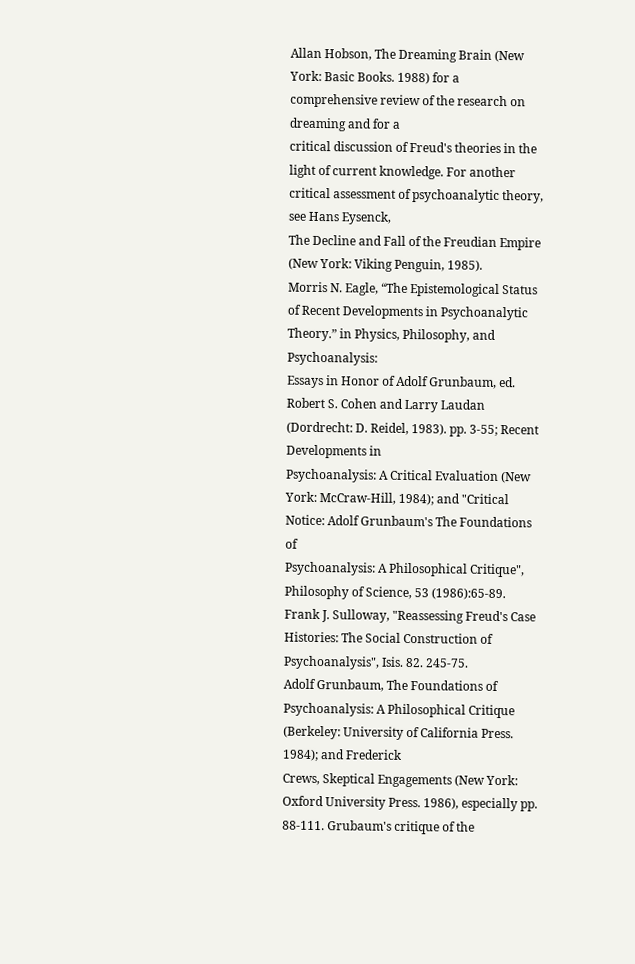Allan Hobson, The Dreaming Brain (New York: Basic Books. 1988) for a comprehensive review of the research on dreaming and for a
critical discussion of Freud's theories in the light of current knowledge. For another critical assessment of psychoanalytic theory, see Hans Eysenck,
The Decline and Fall of the Freudian Empire (New York: Viking Penguin, 1985).
Morris N. Eagle, “The Epistemological Status of Recent Developments in Psychoanalytic Theory.” in Physics, Philosophy, and Psychoanalysis:
Essays in Honor of Adolf Grunbaum, ed. Robert S. Cohen and Larry Laudan (Dordrecht: D. Reidel, 1983). pp. 3-55; Recent Developments in
Psychoanalysis: A Critical Evaluation (New York: McCraw-Hill, 1984); and "Critical Notice: Adolf Grunbaum's The Foundations of
Psychoanalysis: A Philosophical Critique", Philosophy of Science, 53 (1986):65-89.
Frank J. Sulloway, "Reassessing Freud's Case Histories: The Social Construction of Psychoanalysis", Isis. 82. 245-75.
Adolf Grunbaum, The Foundations of Psychoanalysis: A Philosophical Critique (Berkeley: University of California Press. 1984); and Frederick
Crews, Skeptical Engagements (New York: Oxford University Press. 1986), especially pp. 88-111. Grubaum's critique of the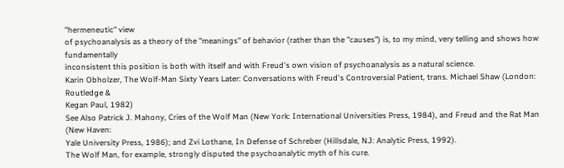"hermeneutic" view
of psychoanalysis as a theory of the "meanings" of behavior (rather than the "causes") is, to my mind, very telling and shows how fundamentally
inconsistent this position is both with itself and with Freud's own vision of psychoanalysis as a natural science.
Karin Obholzer, The Wolf-Man Sixty Years Later: Conversations with Freud's Controversial Patient, trans. Michael Shaw (London: Routledge &
Kegan Paul, 1982)
See Also Patrick J. Mahony, Cries of the Wolf Man (New York: International Universities Press, 1984), and Freud and the Rat Man (New Haven:
Yale University Press, 1986); and Zvi Lothane, In Defense of Schreber (Hillsdale, NJ: Analytic Press, 1992).
The Wolf Man, for example, strongly disputed the psychoanalytic myth of his cure.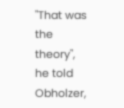"That was the theory",
he told Obholzer,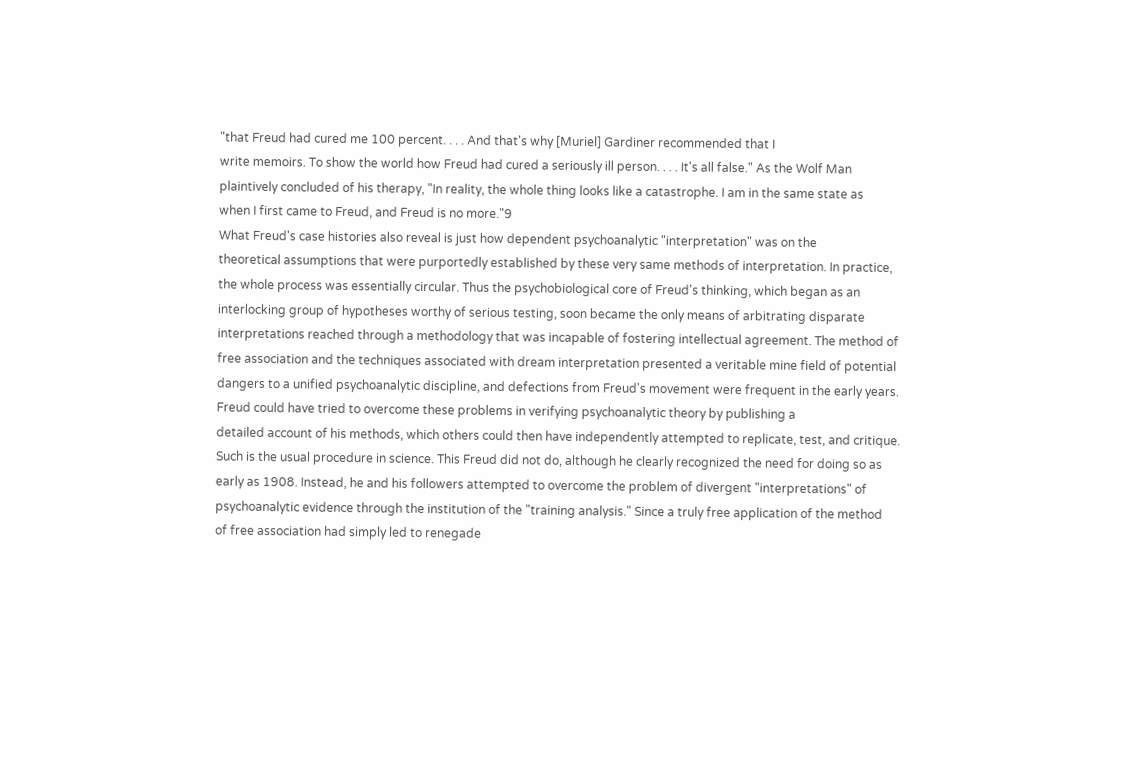"that Freud had cured me 100 percent. . . . And that's why [Muriel] Gardiner recommended that I
write memoirs. To show the world how Freud had cured a seriously ill person. . . . It's all false." As the Wolf Man
plaintively concluded of his therapy, "In reality, the whole thing looks like a catastrophe. I am in the same state as
when I first came to Freud, and Freud is no more."9
What Freud's case histories also reveal is just how dependent psychoanalytic "interpretation" was on the
theoretical assumptions that were purportedly established by these very same methods of interpretation. In practice,
the whole process was essentially circular. Thus the psychobiological core of Freud's thinking, which began as an
interlocking group of hypotheses worthy of serious testing, soon became the only means of arbitrating disparate
interpretations reached through a methodology that was incapable of fostering intellectual agreement. The method of
free association and the techniques associated with dream interpretation presented a veritable mine field of potential
dangers to a unified psychoanalytic discipline, and defections from Freud's movement were frequent in the early years.
Freud could have tried to overcome these problems in verifying psychoanalytic theory by publishing a
detailed account of his methods, which others could then have independently attempted to replicate, test, and critique.
Such is the usual procedure in science. This Freud did not do, although he clearly recognized the need for doing so as
early as 1908. Instead, he and his followers attempted to overcome the problem of divergent "interpretations" of
psychoanalytic evidence through the institution of the "training analysis." Since a truly free application of the method
of free association had simply led to renegade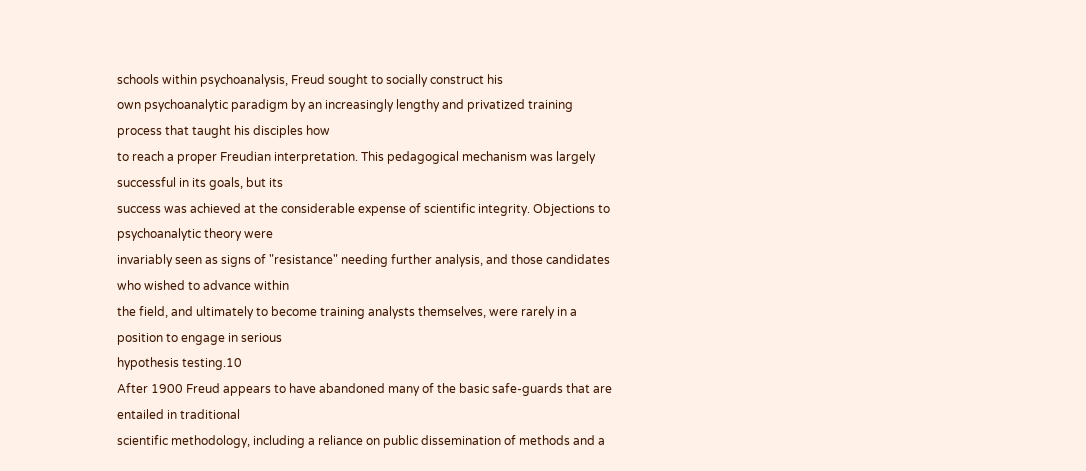schools within psychoanalysis, Freud sought to socially construct his
own psychoanalytic paradigm by an increasingly lengthy and privatized training process that taught his disciples how
to reach a proper Freudian interpretation. This pedagogical mechanism was largely successful in its goals, but its
success was achieved at the considerable expense of scientific integrity. Objections to psychoanalytic theory were
invariably seen as signs of "resistance" needing further analysis, and those candidates who wished to advance within
the field, and ultimately to become training analysts themselves, were rarely in a position to engage in serious
hypothesis testing.10
After 1900 Freud appears to have abandoned many of the basic safe-guards that are entailed in traditional
scientific methodology, including a reliance on public dissemination of methods and a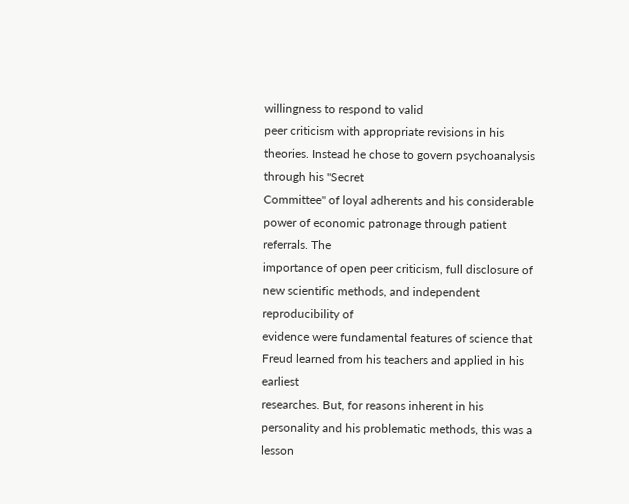willingness to respond to valid
peer criticism with appropriate revisions in his theories. Instead he chose to govern psychoanalysis through his "Secret
Committee" of loyal adherents and his considerable power of economic patronage through patient referrals. The
importance of open peer criticism, full disclosure of new scientific methods, and independent reproducibility of
evidence were fundamental features of science that Freud learned from his teachers and applied in his earliest
researches. But, for reasons inherent in his personality and his problematic methods, this was a lesson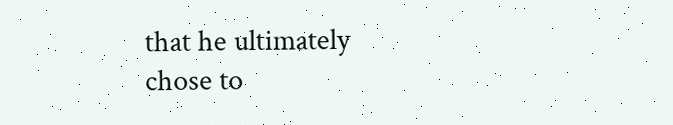that he ultimately
chose to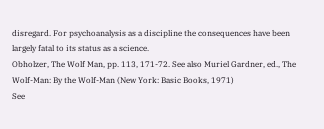disregard. For psychoanalysis as a discipline the consequences have been largely fatal to its status as a science.
Obholzer, The Wolf Man, pp. 113, 171-72. See also Muriel Gardner, ed., The Wolf-Man: By the Wolf-Man (New York: Basic Books, 1971)
See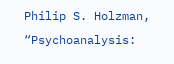Philip S. Holzman, “Psychoanalysis: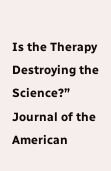Is the Therapy Destroying the Science?” Journal of the American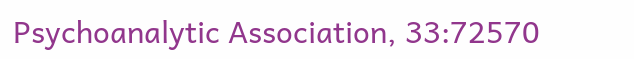Psychoanalytic Association, 33:72570